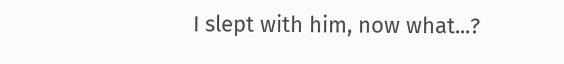I slept with him, now what...?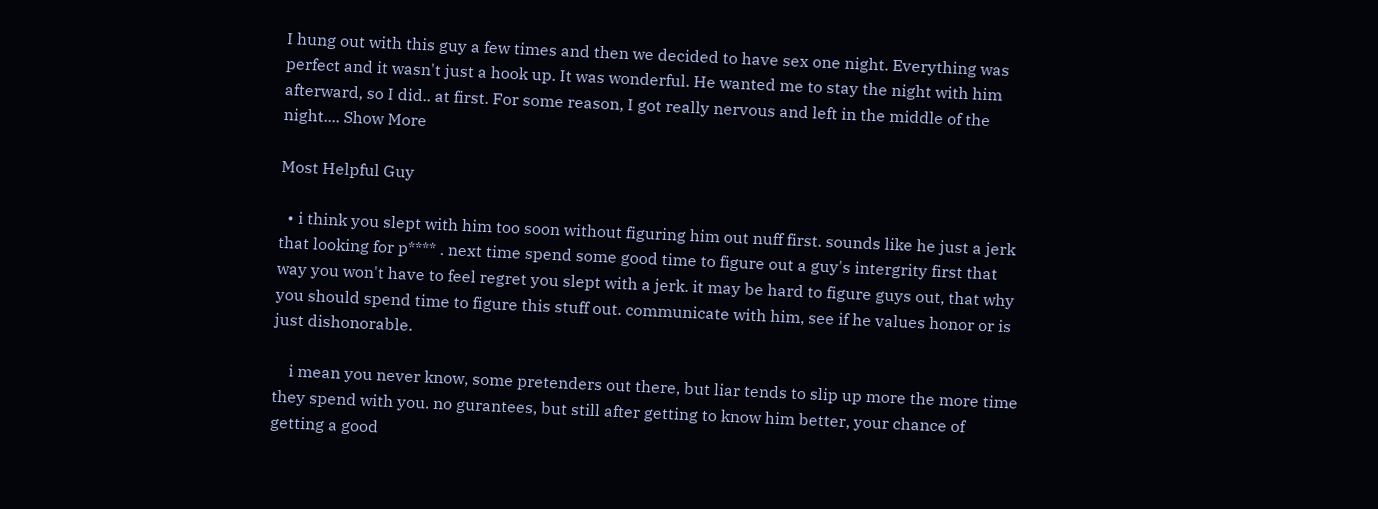I hung out with this guy a few times and then we decided to have sex one night. Everything was perfect and it wasn't just a hook up. It was wonderful. He wanted me to stay the night with him afterward, so I did.. at first. For some reason, I got really nervous and left in the middle of the night.... Show More

Most Helpful Guy

  • i think you slept with him too soon without figuring him out nuff first. sounds like he just a jerk that looking for p**** . next time spend some good time to figure out a guy's intergrity first that way you won't have to feel regret you slept with a jerk. it may be hard to figure guys out, that why you should spend time to figure this stuff out. communicate with him, see if he values honor or is just dishonorable.

    i mean you never know, some pretenders out there, but liar tends to slip up more the more time they spend with you. no gurantees, but still after getting to know him better, your chance of getting a good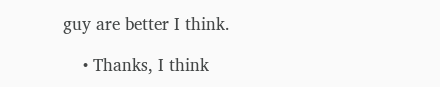guy are better I think.

    • Thanks, I think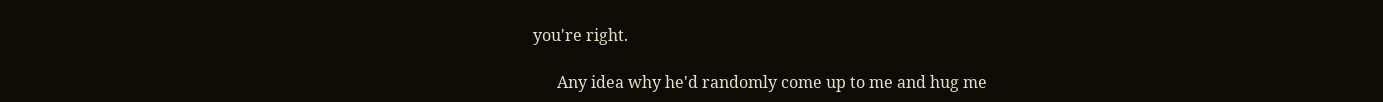you're right.

      Any idea why he'd randomly come up to me and hug me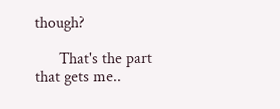though?

      That's the part that gets me..